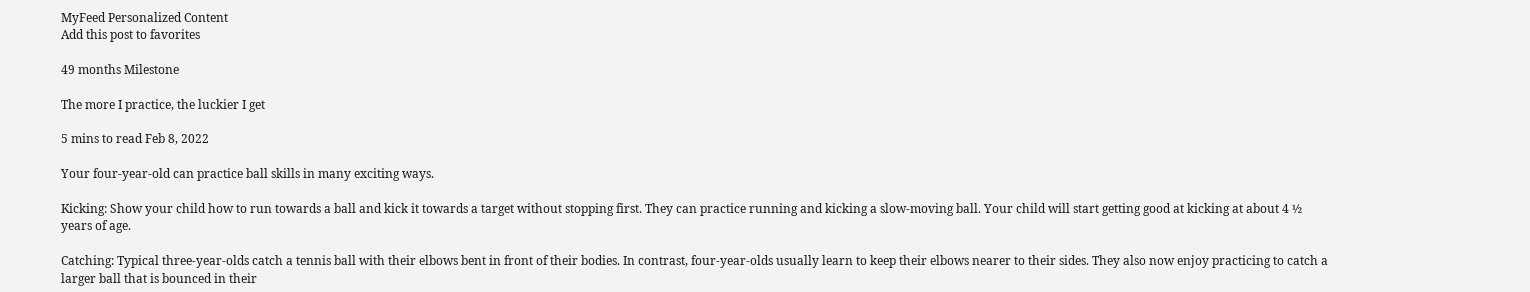MyFeed Personalized Content
Add this post to favorites

49 months Milestone

The more I practice, the luckier I get

5 mins to read Feb 8, 2022

Your four-year-old can practice ball skills in many exciting ways.

Kicking: Show your child how to run towards a ball and kick it towards a target without stopping first. They can practice running and kicking a slow-moving ball. Your child will start getting good at kicking at about 4 ½ years of age.

Catching: Typical three-year-olds catch a tennis ball with their elbows bent in front of their bodies. In contrast, four-year-olds usually learn to keep their elbows nearer to their sides. They also now enjoy practicing to catch a larger ball that is bounced in their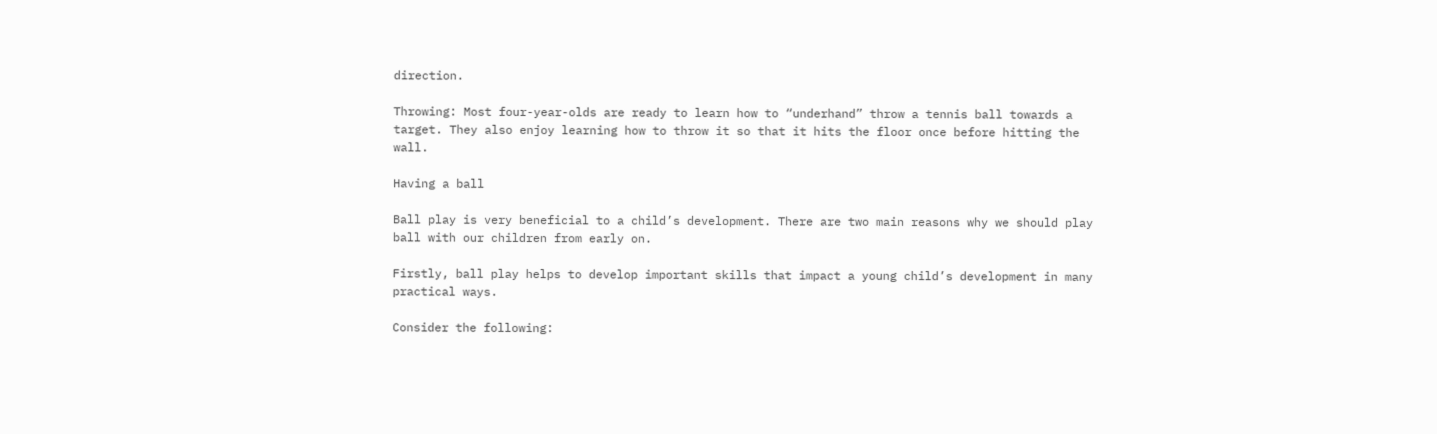direction.

Throwing: Most four-year-olds are ready to learn how to “underhand” throw a tennis ball towards a target. They also enjoy learning how to throw it so that it hits the floor once before hitting the wall.

Having a ball

Ball play is very beneficial to a child’s development. There are two main reasons why we should play ball with our children from early on.

Firstly, ball play helps to develop important skills that impact a young child’s development in many practical ways.

Consider the following: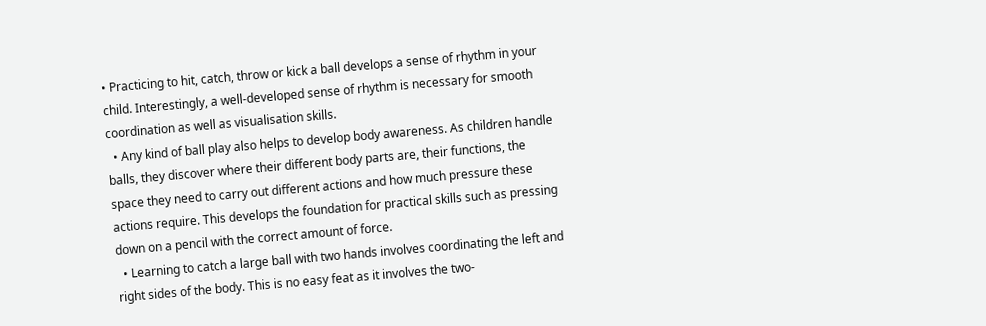• Practicing to hit, catch, throw or kick a ball develops a sense of rhythm in your child. Interestingly, a well-developed sense of rhythm is necessary for smooth coordination as well as visualisation skills.
  • Any kind of ball play also helps to develop body awareness. As children handle balls, they discover where their different body parts are, their functions, the space they need to carry out different actions and how much pressure these actions require. This develops the foundation for practical skills such as pressing down on a pencil with the correct amount of force.
  • Learning to catch a large ball with two hands involves coordinating the left and right sides of the body. This is no easy feat as it involves the two-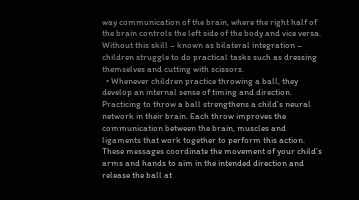way communication of the brain, where the right half of the brain controls the left side of the body and vice versa. Without this skill – known as bilateral integration – children struggle to do practical tasks such as dressing themselves and cutting with scissors.
  • Whenever children practice throwing a ball, they develop an internal sense of timing and direction. Practicing to throw a ball strengthens a child’s neural network in their brain. Each throw improves the communication between the brain, muscles and ligaments that work together to perform this action. These messages coordinate the movement of your child’s arms and hands to aim in the intended direction and release the ball at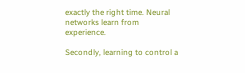exactly the right time. Neural networks learn from experience.

Secondly, learning to control a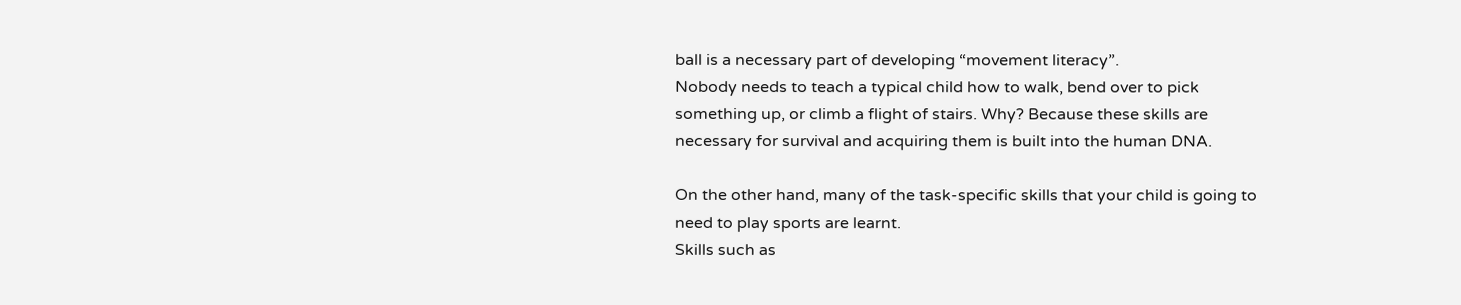ball is a necessary part of developing “movement literacy”.
Nobody needs to teach a typical child how to walk, bend over to pick something up, or climb a flight of stairs. Why? Because these skills are necessary for survival and acquiring them is built into the human DNA.

On the other hand, many of the task-specific skills that your child is going to need to play sports are learnt.
Skills such as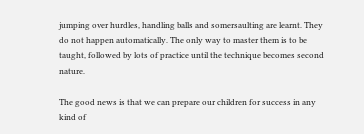jumping over hurdles, handling balls and somersaulting are learnt. They do not happen automatically. The only way to master them is to be taught, followed by lots of practice until the technique becomes second nature.

The good news is that we can prepare our children for success in any kind of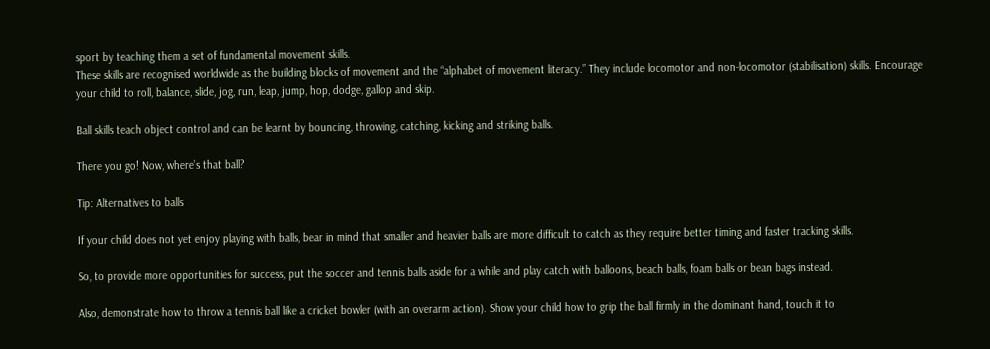sport by teaching them a set of fundamental movement skills.
These skills are recognised worldwide as the building blocks of movement and the “alphabet of movement literacy.” They include locomotor and non-locomotor (stabilisation) skills. Encourage your child to roll, balance, slide, jog, run, leap, jump, hop, dodge, gallop and skip.

Ball skills teach object control and can be learnt by bouncing, throwing, catching, kicking and striking balls.

There you go! Now, where’s that ball?

Tip: Alternatives to balls

If your child does not yet enjoy playing with balls, bear in mind that smaller and heavier balls are more difficult to catch as they require better timing and faster tracking skills.

So, to provide more opportunities for success, put the soccer and tennis balls aside for a while and play catch with balloons, beach balls, foam balls or bean bags instead.

Also, demonstrate how to throw a tennis ball like a cricket bowler (with an overarm action). Show your child how to grip the ball firmly in the dominant hand, touch it to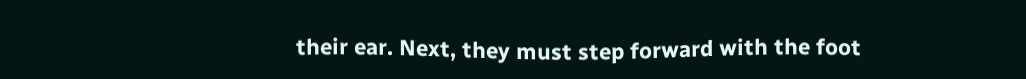their ear. Next, they must step forward with the foot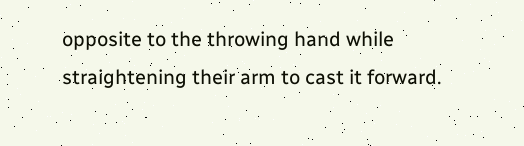opposite to the throwing hand while straightening their arm to cast it forward.